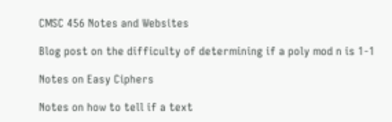CMSC 456 Notes and Websites

Blog post on the difficulty of determining if a poly mod n is 1-1

Notes on Easy Ciphers

Notes on how to tell if a text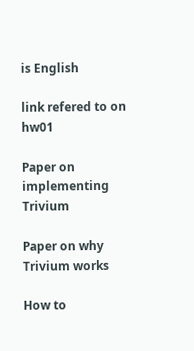is English

link refered to on hw01

Paper on implementing Trivium

Paper on why Trivium works

How to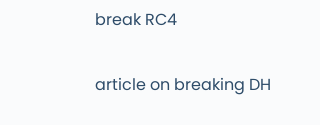break RC4

article on breaking DH